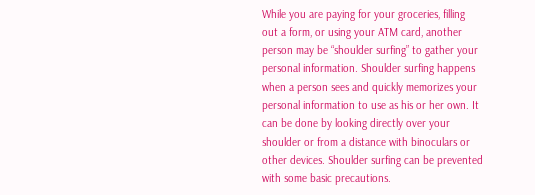While you are paying for your groceries, filling out a form, or using your ATM card, another person may be “shoulder surfing” to gather your personal information. Shoulder surfing happens when a person sees and quickly memorizes your personal information to use as his or her own. It can be done by looking directly over your shoulder or from a distance with binoculars or other devices. Shoulder surfing can be prevented with some basic precautions.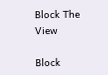Block The View

Block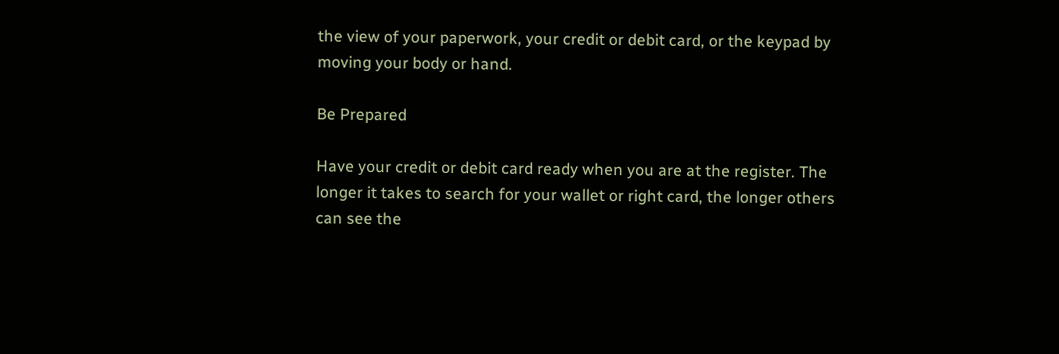the view of your paperwork, your credit or debit card, or the keypad by moving your body or hand.

Be Prepared

Have your credit or debit card ready when you are at the register. The longer it takes to search for your wallet or right card, the longer others can see the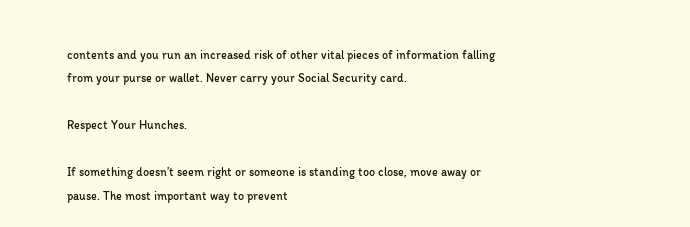contents and you run an increased risk of other vital pieces of information falling from your purse or wallet. Never carry your Social Security card.

Respect Your Hunches.

If something doesn’t seem right or someone is standing too close, move away or pause. The most important way to prevent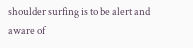shoulder surfing is to be alert and aware of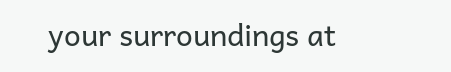your surroundings at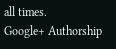all times.
Google+ Authorship